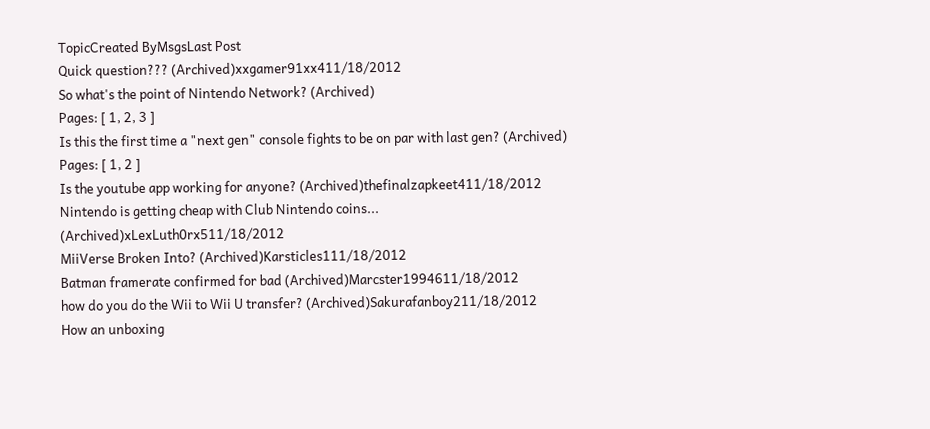TopicCreated ByMsgsLast Post
Quick question??? (Archived)xxgamer91xx411/18/2012
So what's the point of Nintendo Network? (Archived)
Pages: [ 1, 2, 3 ]
Is this the first time a "next gen" console fights to be on par with last gen? (Archived)
Pages: [ 1, 2 ]
Is the youtube app working for anyone? (Archived)thefinalzapkeet411/18/2012
Nintendo is getting cheap with Club Nintendo coins... (Archived)xLexLuth0rx511/18/2012
MiiVerse Broken Into? (Archived)Karsticles111/18/2012
Batman framerate confirmed for bad (Archived)Marcster1994611/18/2012
how do you do the Wii to Wii U transfer? (Archived)Sakurafanboy211/18/2012
How an unboxing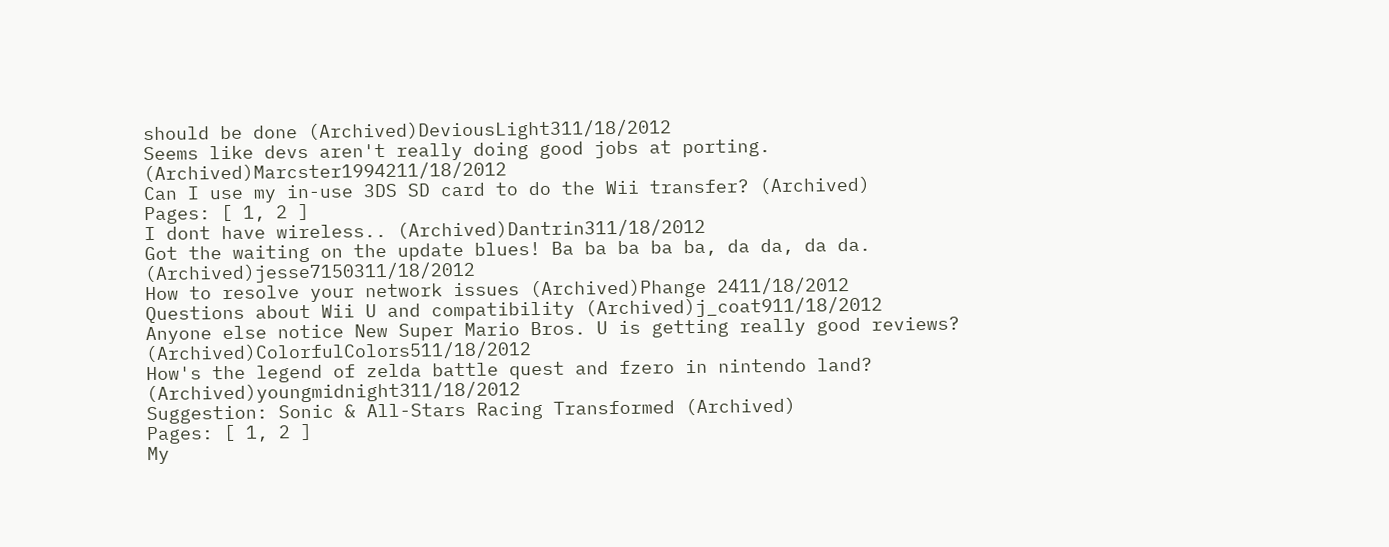should be done (Archived)DeviousLight311/18/2012
Seems like devs aren't really doing good jobs at porting. (Archived)Marcster1994211/18/2012
Can I use my in-use 3DS SD card to do the Wii transfer? (Archived)
Pages: [ 1, 2 ]
I dont have wireless.. (Archived)Dantrin311/18/2012
Got the waiting on the update blues! Ba ba ba ba ba, da da, da da. (Archived)jesse7150311/18/2012
How to resolve your network issues (Archived)Phange 2411/18/2012
Questions about Wii U and compatibility (Archived)j_coat911/18/2012
Anyone else notice New Super Mario Bros. U is getting really good reviews? (Archived)ColorfulColors511/18/2012
How's the legend of zelda battle quest and fzero in nintendo land? (Archived)youngmidnight311/18/2012
Suggestion: Sonic & All-Stars Racing Transformed (Archived)
Pages: [ 1, 2 ]
My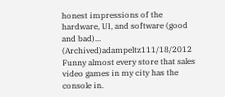honest impressions of the hardware, UI, and software (good and bad)... (Archived)adampeltz111/18/2012
Funny almost every store that sales video games in my city has the console in.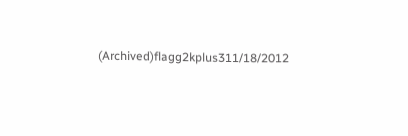(Archived)flagg2kplus311/18/2012